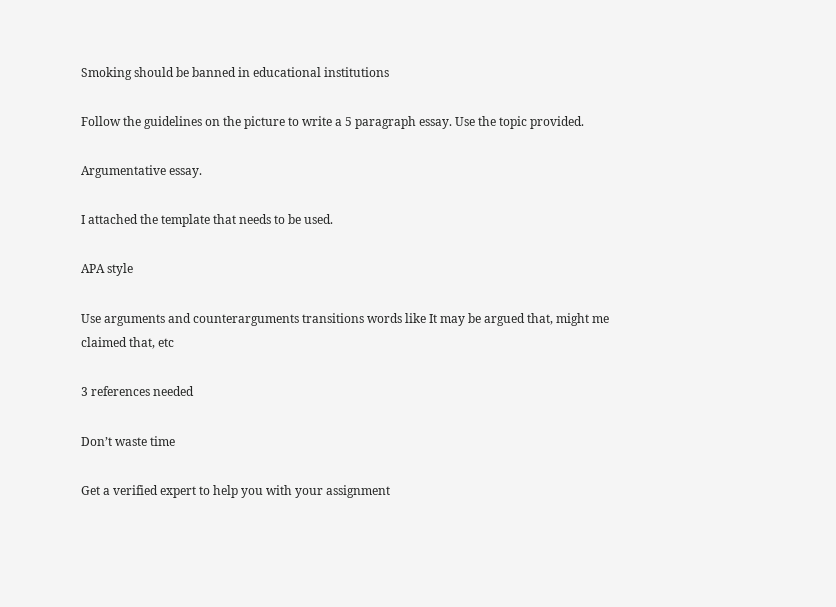Smoking should be banned in educational institutions

Follow the guidelines on the picture to write a 5 paragraph essay. Use the topic provided.

Argumentative essay.

I attached the template that needs to be used.

APA style

Use arguments and counterarguments transitions words like It may be argued that, might me claimed that, etc

3 references needed

Don’t waste time

Get a verified expert to help you with your assignment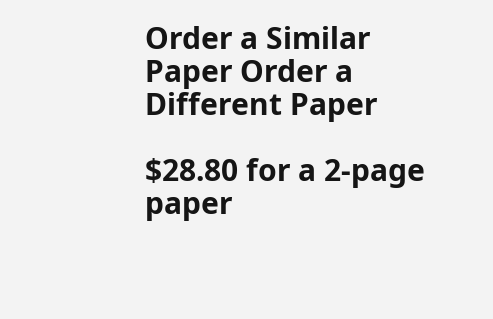Order a Similar Paper Order a Different Paper

$28.80 for a 2-page paper